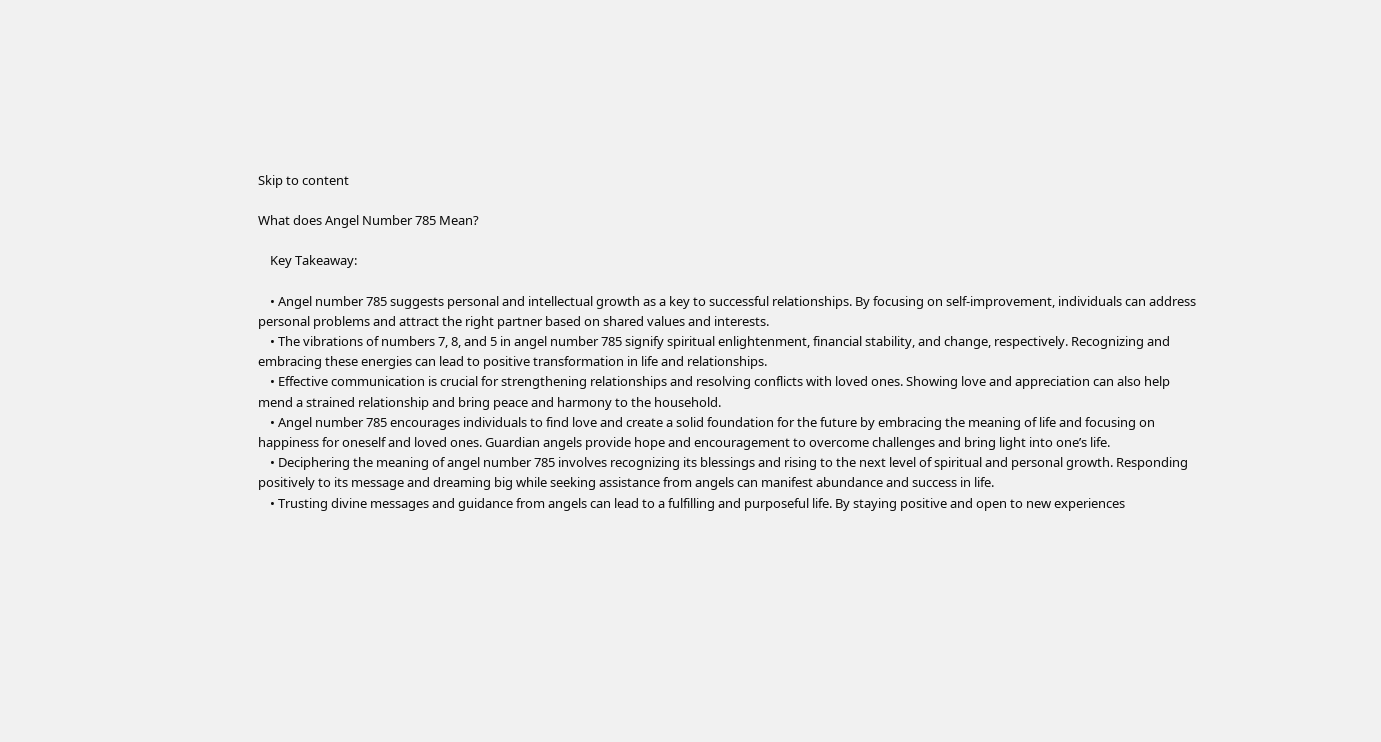Skip to content

What does Angel Number 785 Mean?

    Key Takeaway:

    • Angel number 785 suggests personal and intellectual growth as a key to successful relationships. By focusing on self-improvement, individuals can address personal problems and attract the right partner based on shared values and interests.
    • The vibrations of numbers 7, 8, and 5 in angel number 785 signify spiritual enlightenment, financial stability, and change, respectively. Recognizing and embracing these energies can lead to positive transformation in life and relationships.
    • Effective communication is crucial for strengthening relationships and resolving conflicts with loved ones. Showing love and appreciation can also help mend a strained relationship and bring peace and harmony to the household.
    • Angel number 785 encourages individuals to find love and create a solid foundation for the future by embracing the meaning of life and focusing on happiness for oneself and loved ones. Guardian angels provide hope and encouragement to overcome challenges and bring light into one’s life.
    • Deciphering the meaning of angel number 785 involves recognizing its blessings and rising to the next level of spiritual and personal growth. Responding positively to its message and dreaming big while seeking assistance from angels can manifest abundance and success in life.
    • Trusting divine messages and guidance from angels can lead to a fulfilling and purposeful life. By staying positive and open to new experiences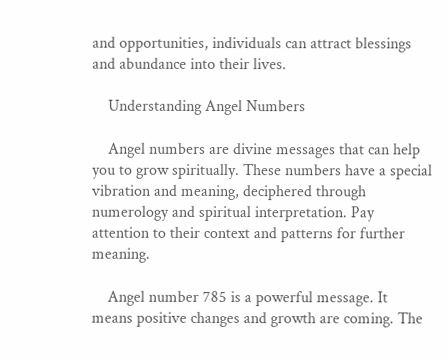and opportunities, individuals can attract blessings and abundance into their lives.

    Understanding Angel Numbers

    Angel numbers are divine messages that can help you to grow spiritually. These numbers have a special vibration and meaning, deciphered through numerology and spiritual interpretation. Pay attention to their context and patterns for further meaning.

    Angel number 785 is a powerful message. It means positive changes and growth are coming. The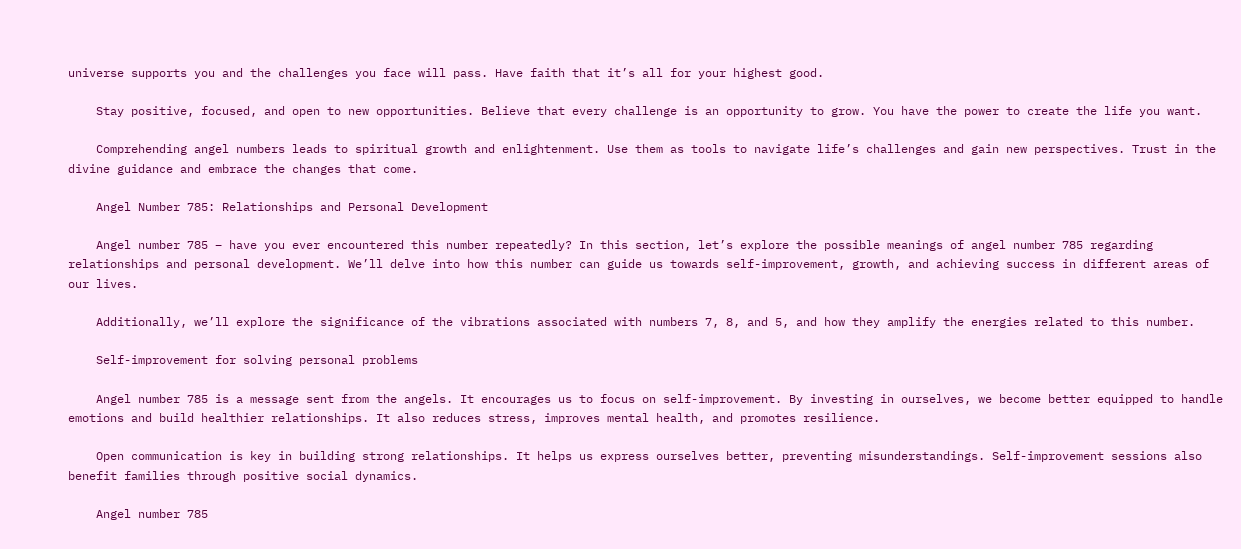universe supports you and the challenges you face will pass. Have faith that it’s all for your highest good.

    Stay positive, focused, and open to new opportunities. Believe that every challenge is an opportunity to grow. You have the power to create the life you want.

    Comprehending angel numbers leads to spiritual growth and enlightenment. Use them as tools to navigate life’s challenges and gain new perspectives. Trust in the divine guidance and embrace the changes that come.

    Angel Number 785: Relationships and Personal Development

    Angel number 785 – have you ever encountered this number repeatedly? In this section, let’s explore the possible meanings of angel number 785 regarding relationships and personal development. We’ll delve into how this number can guide us towards self-improvement, growth, and achieving success in different areas of our lives.

    Additionally, we’ll explore the significance of the vibrations associated with numbers 7, 8, and 5, and how they amplify the energies related to this number.

    Self-improvement for solving personal problems

    Angel number 785 is a message sent from the angels. It encourages us to focus on self-improvement. By investing in ourselves, we become better equipped to handle emotions and build healthier relationships. It also reduces stress, improves mental health, and promotes resilience.

    Open communication is key in building strong relationships. It helps us express ourselves better, preventing misunderstandings. Self-improvement sessions also benefit families through positive social dynamics.

    Angel number 785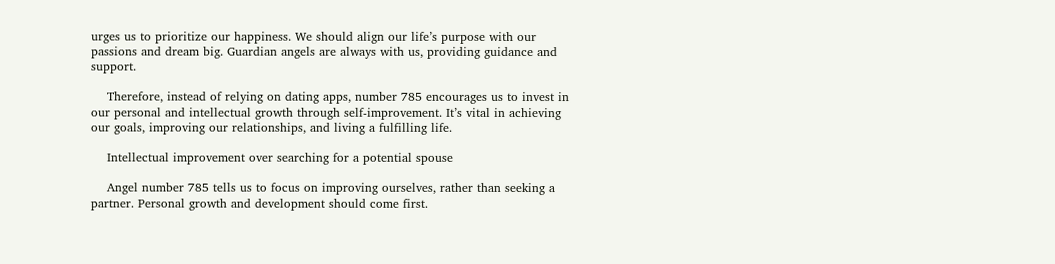urges us to prioritize our happiness. We should align our life’s purpose with our passions and dream big. Guardian angels are always with us, providing guidance and support.

    Therefore, instead of relying on dating apps, number 785 encourages us to invest in our personal and intellectual growth through self-improvement. It’s vital in achieving our goals, improving our relationships, and living a fulfilling life.

    Intellectual improvement over searching for a potential spouse

    Angel number 785 tells us to focus on improving ourselves, rather than seeking a partner. Personal growth and development should come first.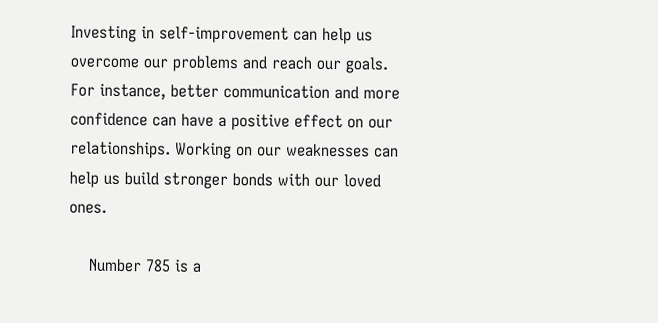Investing in self-improvement can help us overcome our problems and reach our goals. For instance, better communication and more confidence can have a positive effect on our relationships. Working on our weaknesses can help us build stronger bonds with our loved ones.

    Number 785 is a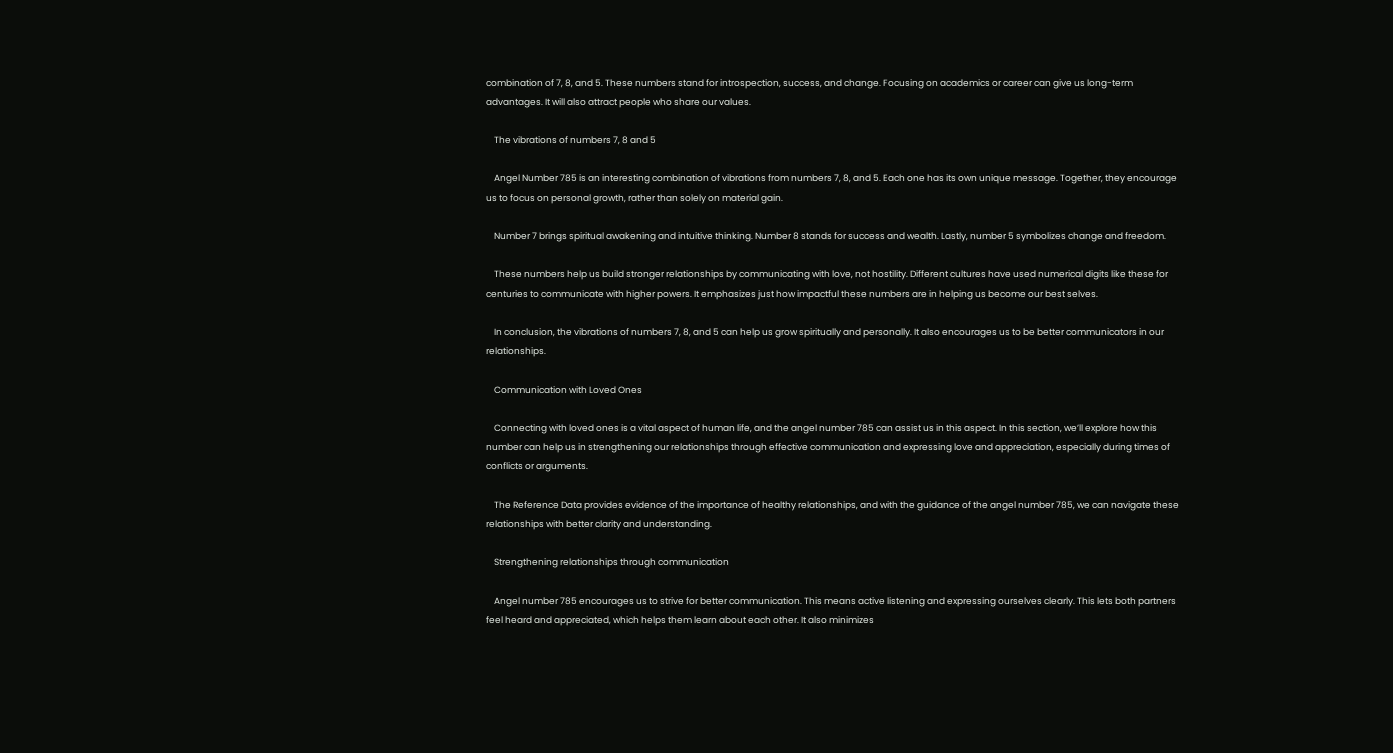combination of 7, 8, and 5. These numbers stand for introspection, success, and change. Focusing on academics or career can give us long-term advantages. It will also attract people who share our values.

    The vibrations of numbers 7, 8 and 5

    Angel Number 785 is an interesting combination of vibrations from numbers 7, 8, and 5. Each one has its own unique message. Together, they encourage us to focus on personal growth, rather than solely on material gain.

    Number 7 brings spiritual awakening and intuitive thinking. Number 8 stands for success and wealth. Lastly, number 5 symbolizes change and freedom.

    These numbers help us build stronger relationships by communicating with love, not hostility. Different cultures have used numerical digits like these for centuries to communicate with higher powers. It emphasizes just how impactful these numbers are in helping us become our best selves.

    In conclusion, the vibrations of numbers 7, 8, and 5 can help us grow spiritually and personally. It also encourages us to be better communicators in our relationships.

    Communication with Loved Ones

    Connecting with loved ones is a vital aspect of human life, and the angel number 785 can assist us in this aspect. In this section, we’ll explore how this number can help us in strengthening our relationships through effective communication and expressing love and appreciation, especially during times of conflicts or arguments.

    The Reference Data provides evidence of the importance of healthy relationships, and with the guidance of the angel number 785, we can navigate these relationships with better clarity and understanding.

    Strengthening relationships through communication

    Angel number 785 encourages us to strive for better communication. This means active listening and expressing ourselves clearly. This lets both partners feel heard and appreciated, which helps them learn about each other. It also minimizes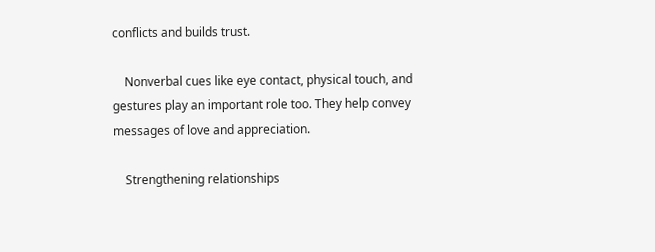conflicts and builds trust.

    Nonverbal cues like eye contact, physical touch, and gestures play an important role too. They help convey messages of love and appreciation.

    Strengthening relationships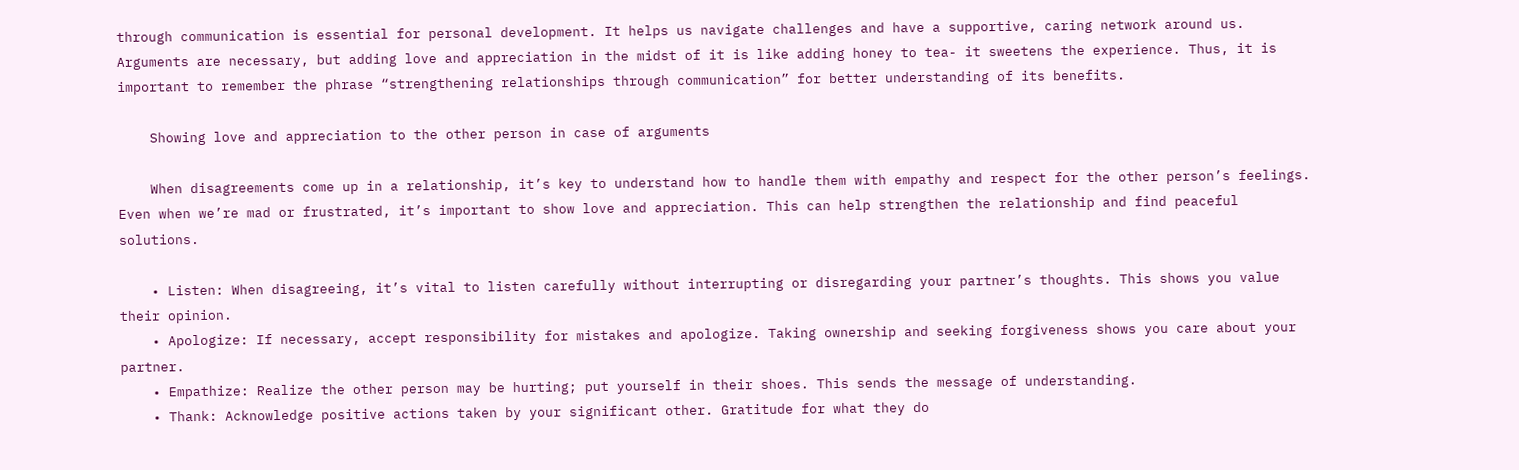through communication is essential for personal development. It helps us navigate challenges and have a supportive, caring network around us. Arguments are necessary, but adding love and appreciation in the midst of it is like adding honey to tea- it sweetens the experience. Thus, it is important to remember the phrase “strengthening relationships through communication” for better understanding of its benefits.

    Showing love and appreciation to the other person in case of arguments

    When disagreements come up in a relationship, it’s key to understand how to handle them with empathy and respect for the other person’s feelings. Even when we’re mad or frustrated, it’s important to show love and appreciation. This can help strengthen the relationship and find peaceful solutions.

    • Listen: When disagreeing, it’s vital to listen carefully without interrupting or disregarding your partner’s thoughts. This shows you value their opinion.
    • Apologize: If necessary, accept responsibility for mistakes and apologize. Taking ownership and seeking forgiveness shows you care about your partner.
    • Empathize: Realize the other person may be hurting; put yourself in their shoes. This sends the message of understanding.
    • Thank: Acknowledge positive actions taken by your significant other. Gratitude for what they do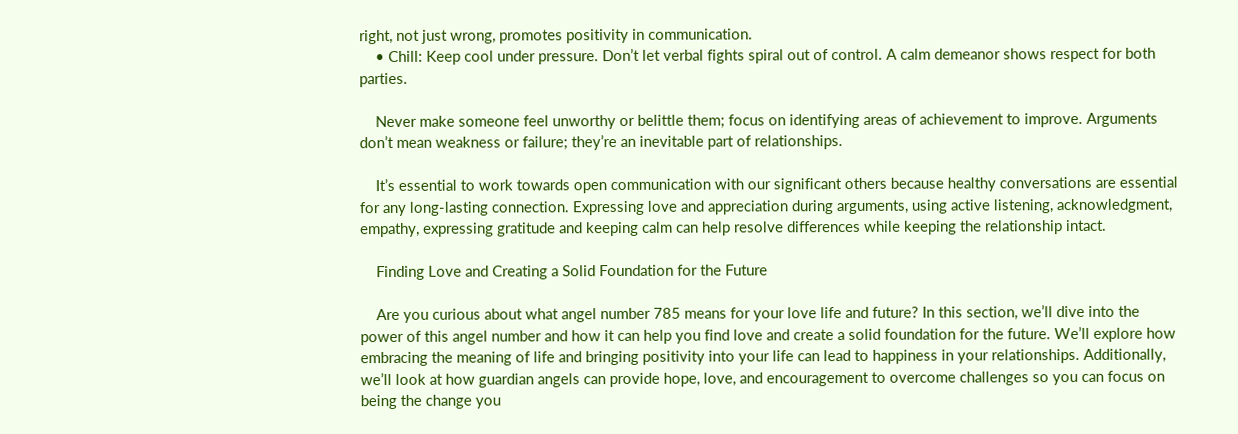right, not just wrong, promotes positivity in communication.
    • Chill: Keep cool under pressure. Don’t let verbal fights spiral out of control. A calm demeanor shows respect for both parties.

    Never make someone feel unworthy or belittle them; focus on identifying areas of achievement to improve. Arguments don’t mean weakness or failure; they’re an inevitable part of relationships.

    It’s essential to work towards open communication with our significant others because healthy conversations are essential for any long-lasting connection. Expressing love and appreciation during arguments, using active listening, acknowledgment, empathy, expressing gratitude and keeping calm can help resolve differences while keeping the relationship intact.

    Finding Love and Creating a Solid Foundation for the Future

    Are you curious about what angel number 785 means for your love life and future? In this section, we’ll dive into the power of this angel number and how it can help you find love and create a solid foundation for the future. We’ll explore how embracing the meaning of life and bringing positivity into your life can lead to happiness in your relationships. Additionally, we’ll look at how guardian angels can provide hope, love, and encouragement to overcome challenges so you can focus on being the change you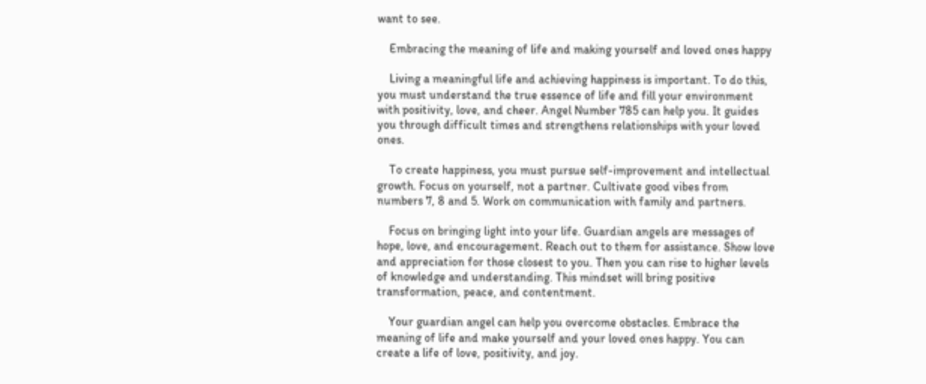want to see.

    Embracing the meaning of life and making yourself and loved ones happy

    Living a meaningful life and achieving happiness is important. To do this, you must understand the true essence of life and fill your environment with positivity, love, and cheer. Angel Number 785 can help you. It guides you through difficult times and strengthens relationships with your loved ones.

    To create happiness, you must pursue self-improvement and intellectual growth. Focus on yourself, not a partner. Cultivate good vibes from numbers 7, 8 and 5. Work on communication with family and partners.

    Focus on bringing light into your life. Guardian angels are messages of hope, love, and encouragement. Reach out to them for assistance. Show love and appreciation for those closest to you. Then you can rise to higher levels of knowledge and understanding. This mindset will bring positive transformation, peace, and contentment.

    Your guardian angel can help you overcome obstacles. Embrace the meaning of life and make yourself and your loved ones happy. You can create a life of love, positivity, and joy.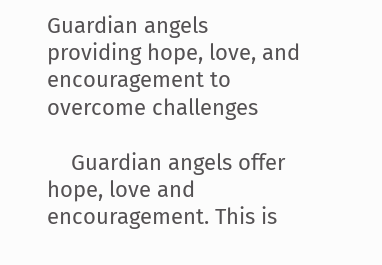Guardian angels providing hope, love, and encouragement to overcome challenges

    Guardian angels offer hope, love and encouragement. This is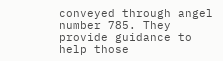conveyed through angel number 785. They provide guidance to help those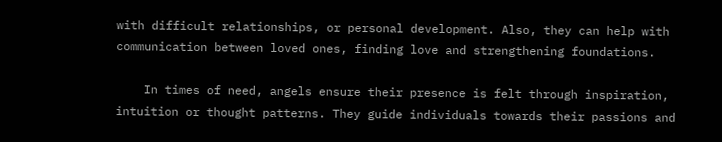with difficult relationships, or personal development. Also, they can help with communication between loved ones, finding love and strengthening foundations.

    In times of need, angels ensure their presence is felt through inspiration, intuition or thought patterns. They guide individuals towards their passions and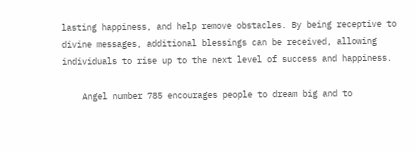lasting happiness, and help remove obstacles. By being receptive to divine messages, additional blessings can be received, allowing individuals to rise up to the next level of success and happiness.

    Angel number 785 encourages people to dream big and to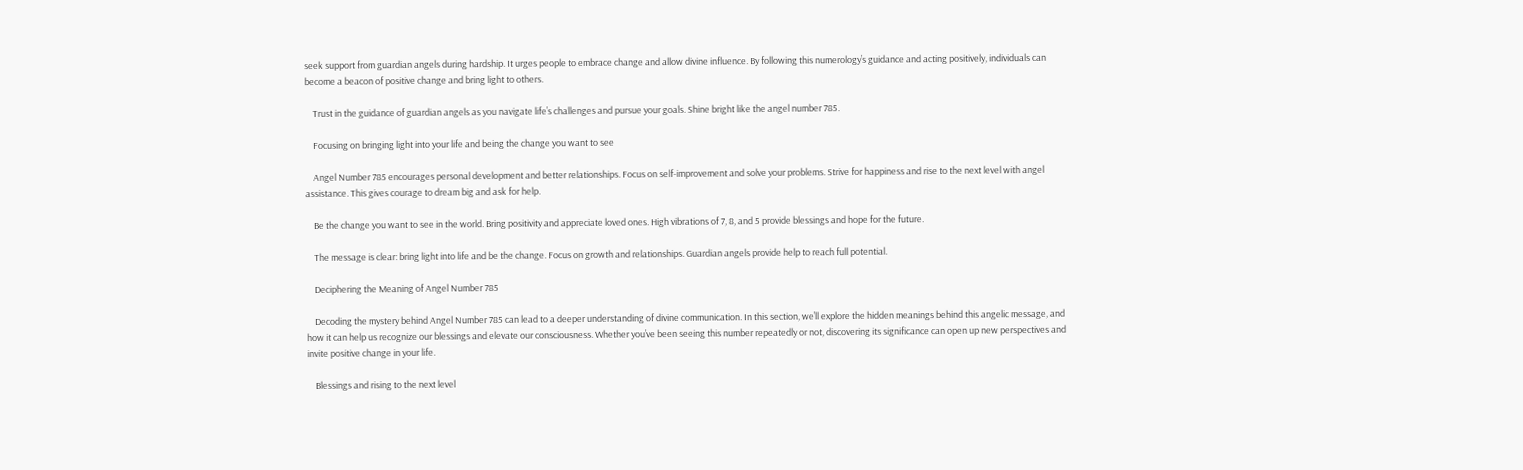seek support from guardian angels during hardship. It urges people to embrace change and allow divine influence. By following this numerology’s guidance and acting positively, individuals can become a beacon of positive change and bring light to others.

    Trust in the guidance of guardian angels as you navigate life’s challenges and pursue your goals. Shine bright like the angel number 785.

    Focusing on bringing light into your life and being the change you want to see

    Angel Number 785 encourages personal development and better relationships. Focus on self-improvement and solve your problems. Strive for happiness and rise to the next level with angel assistance. This gives courage to dream big and ask for help.

    Be the change you want to see in the world. Bring positivity and appreciate loved ones. High vibrations of 7, 8, and 5 provide blessings and hope for the future.

    The message is clear: bring light into life and be the change. Focus on growth and relationships. Guardian angels provide help to reach full potential.

    Deciphering the Meaning of Angel Number 785

    Decoding the mystery behind Angel Number 785 can lead to a deeper understanding of divine communication. In this section, we’ll explore the hidden meanings behind this angelic message, and how it can help us recognize our blessings and elevate our consciousness. Whether you’ve been seeing this number repeatedly or not, discovering its significance can open up new perspectives and invite positive change in your life.

    Blessings and rising to the next level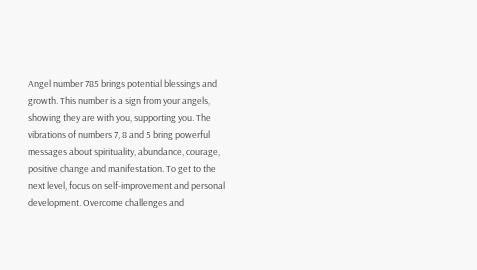Angel number 785 brings potential blessings and growth. This number is a sign from your angels, showing they are with you, supporting you. The vibrations of numbers 7, 8 and 5 bring powerful messages about spirituality, abundance, courage, positive change and manifestation. To get to the next level, focus on self-improvement and personal development. Overcome challenges and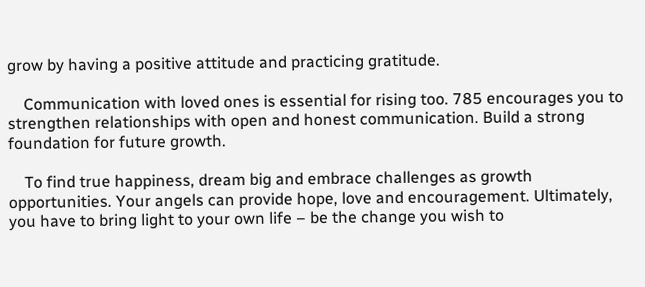grow by having a positive attitude and practicing gratitude.

    Communication with loved ones is essential for rising too. 785 encourages you to strengthen relationships with open and honest communication. Build a strong foundation for future growth.

    To find true happiness, dream big and embrace challenges as growth opportunities. Your angels can provide hope, love and encouragement. Ultimately, you have to bring light to your own life – be the change you wish to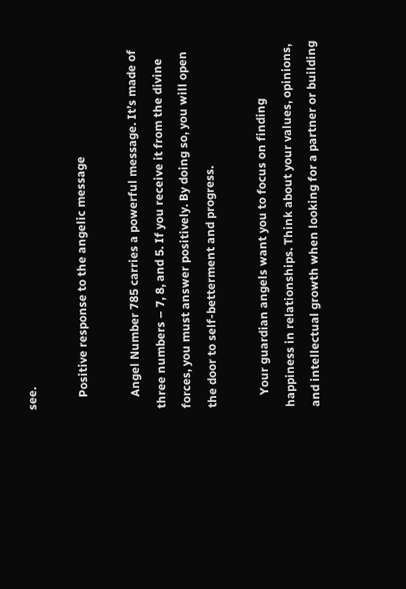see.

    Positive response to the angelic message

    Angel Number 785 carries a powerful message. It’s made of three numbers – 7, 8, and 5. If you receive it from the divine forces, you must answer positively. By doing so, you will open the door to self-betterment and progress.

    Your guardian angels want you to focus on finding happiness in relationships. Think about your values, opinions, and intellectual growth when looking for a partner or building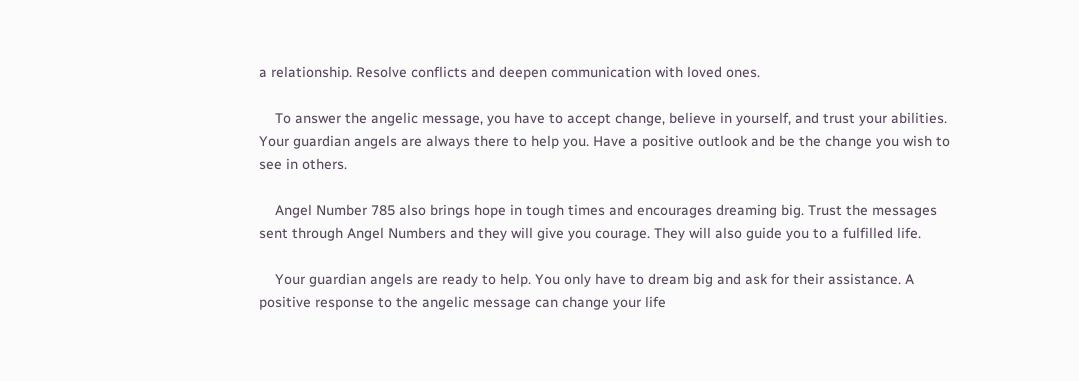a relationship. Resolve conflicts and deepen communication with loved ones.

    To answer the angelic message, you have to accept change, believe in yourself, and trust your abilities. Your guardian angels are always there to help you. Have a positive outlook and be the change you wish to see in others.

    Angel Number 785 also brings hope in tough times and encourages dreaming big. Trust the messages sent through Angel Numbers and they will give you courage. They will also guide you to a fulfilled life.

    Your guardian angels are ready to help. You only have to dream big and ask for their assistance. A positive response to the angelic message can change your life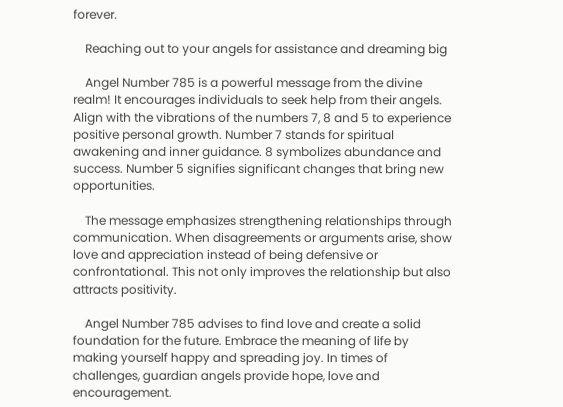forever.

    Reaching out to your angels for assistance and dreaming big

    Angel Number 785 is a powerful message from the divine realm! It encourages individuals to seek help from their angels. Align with the vibrations of the numbers 7, 8 and 5 to experience positive personal growth. Number 7 stands for spiritual awakening and inner guidance. 8 symbolizes abundance and success. Number 5 signifies significant changes that bring new opportunities.

    The message emphasizes strengthening relationships through communication. When disagreements or arguments arise, show love and appreciation instead of being defensive or confrontational. This not only improves the relationship but also attracts positivity.

    Angel Number 785 advises to find love and create a solid foundation for the future. Embrace the meaning of life by making yourself happy and spreading joy. In times of challenges, guardian angels provide hope, love and encouragement.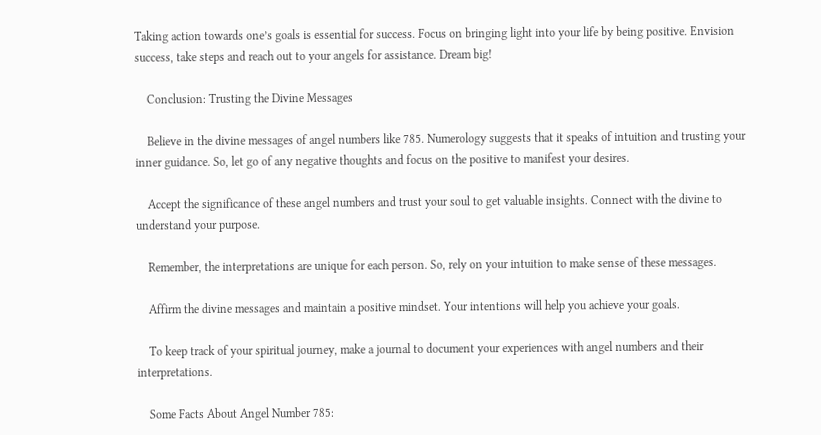Taking action towards one’s goals is essential for success. Focus on bringing light into your life by being positive. Envision success, take steps and reach out to your angels for assistance. Dream big!

    Conclusion: Trusting the Divine Messages

    Believe in the divine messages of angel numbers like 785. Numerology suggests that it speaks of intuition and trusting your inner guidance. So, let go of any negative thoughts and focus on the positive to manifest your desires.

    Accept the significance of these angel numbers and trust your soul to get valuable insights. Connect with the divine to understand your purpose.

    Remember, the interpretations are unique for each person. So, rely on your intuition to make sense of these messages.

    Affirm the divine messages and maintain a positive mindset. Your intentions will help you achieve your goals.

    To keep track of your spiritual journey, make a journal to document your experiences with angel numbers and their interpretations.

    Some Facts About Angel Number 785: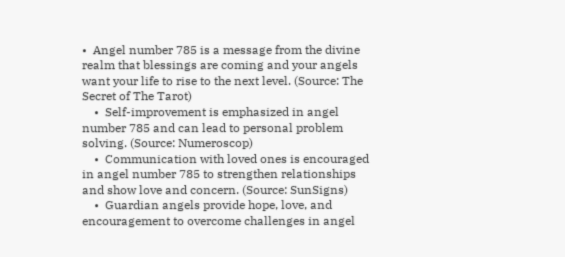•  Angel number 785 is a message from the divine realm that blessings are coming and your angels want your life to rise to the next level. (Source: The Secret of The Tarot)
    •  Self-improvement is emphasized in angel number 785 and can lead to personal problem solving. (Source: Numeroscop)
    •  Communication with loved ones is encouraged in angel number 785 to strengthen relationships and show love and concern. (Source: SunSigns)
    •  Guardian angels provide hope, love, and encouragement to overcome challenges in angel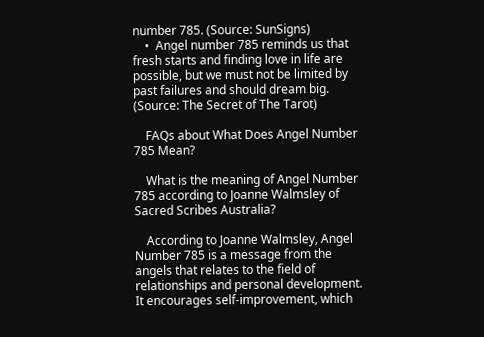number 785. (Source: SunSigns)
    •  Angel number 785 reminds us that fresh starts and finding love in life are possible, but we must not be limited by past failures and should dream big. (Source: The Secret of The Tarot)

    FAQs about What Does Angel Number 785 Mean?

    What is the meaning of Angel Number 785 according to Joanne Walmsley of Sacred Scribes Australia?

    According to Joanne Walmsley, Angel Number 785 is a message from the angels that relates to the field of relationships and personal development. It encourages self-improvement, which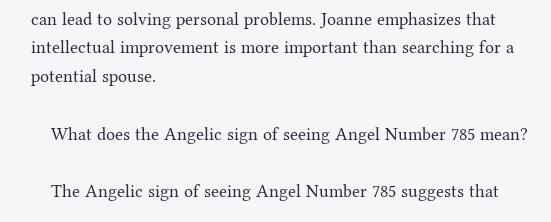can lead to solving personal problems. Joanne emphasizes that intellectual improvement is more important than searching for a potential spouse.

    What does the Angelic sign of seeing Angel Number 785 mean?

    The Angelic sign of seeing Angel Number 785 suggests that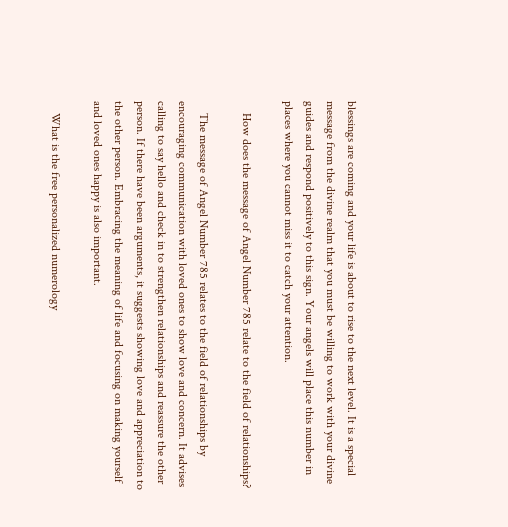blessings are coming and your life is about to rise to the next level. It is a special message from the divine realm that you must be willing to work with your divine guides and respond positively to this sign. Your angels will place this number in places where you cannot miss it to catch your attention.

    How does the message of Angel Number 785 relate to the field of relationships?

    The message of Angel Number 785 relates to the field of relationships by encouraging communication with loved ones to show love and concern. It advises calling to say hello and check in to strengthen relationships and reassure the other person. If there have been arguments, it suggests showing love and appreciation to the other person. Embracing the meaning of life and focusing on making yourself and loved ones happy is also important.

    What is the free personalized numerology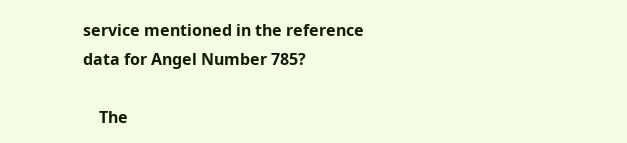service mentioned in the reference data for Angel Number 785?

    The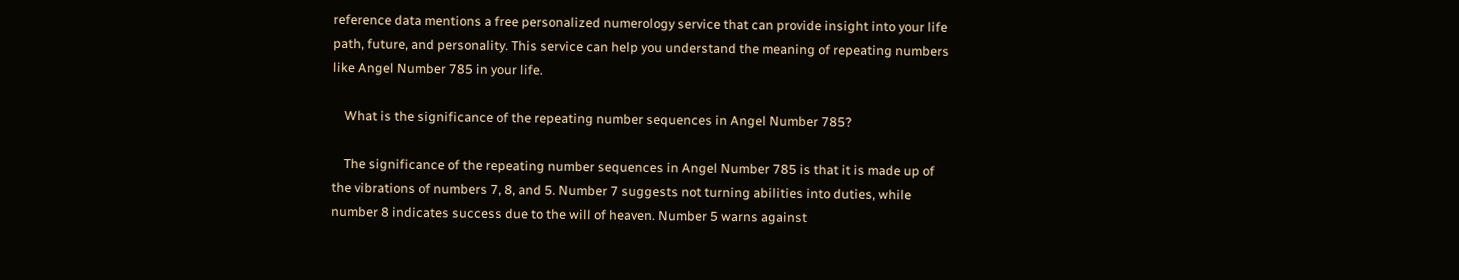reference data mentions a free personalized numerology service that can provide insight into your life path, future, and personality. This service can help you understand the meaning of repeating numbers like Angel Number 785 in your life.

    What is the significance of the repeating number sequences in Angel Number 785?

    The significance of the repeating number sequences in Angel Number 785 is that it is made up of the vibrations of numbers 7, 8, and 5. Number 7 suggests not turning abilities into duties, while number 8 indicates success due to the will of heaven. Number 5 warns against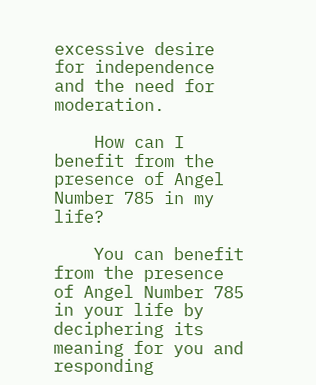excessive desire for independence and the need for moderation.

    How can I benefit from the presence of Angel Number 785 in my life?

    You can benefit from the presence of Angel Number 785 in your life by deciphering its meaning for you and responding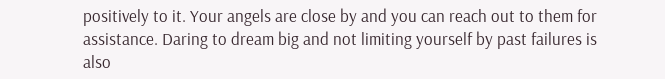positively to it. Your angels are close by and you can reach out to them for assistance. Daring to dream big and not limiting yourself by past failures is also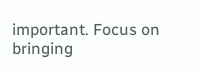important. Focus on bringing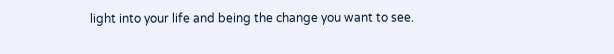light into your life and being the change you want to see.